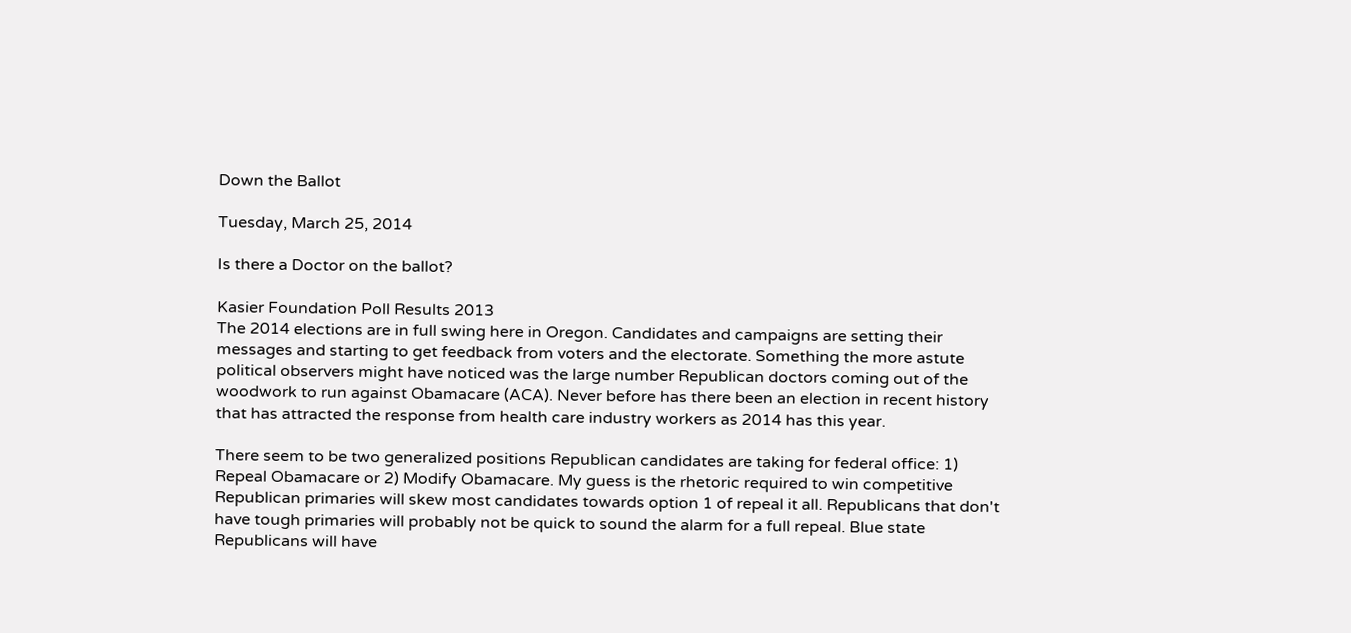Down the Ballot

Tuesday, March 25, 2014

Is there a Doctor on the ballot?

Kasier Foundation Poll Results 2013
The 2014 elections are in full swing here in Oregon. Candidates and campaigns are setting their messages and starting to get feedback from voters and the electorate. Something the more astute political observers might have noticed was the large number Republican doctors coming out of the woodwork to run against Obamacare (ACA). Never before has there been an election in recent history that has attracted the response from health care industry workers as 2014 has this year.

There seem to be two generalized positions Republican candidates are taking for federal office: 1) Repeal Obamacare or 2) Modify Obamacare. My guess is the rhetoric required to win competitive Republican primaries will skew most candidates towards option 1 of repeal it all. Republicans that don't have tough primaries will probably not be quick to sound the alarm for a full repeal. Blue state Republicans will have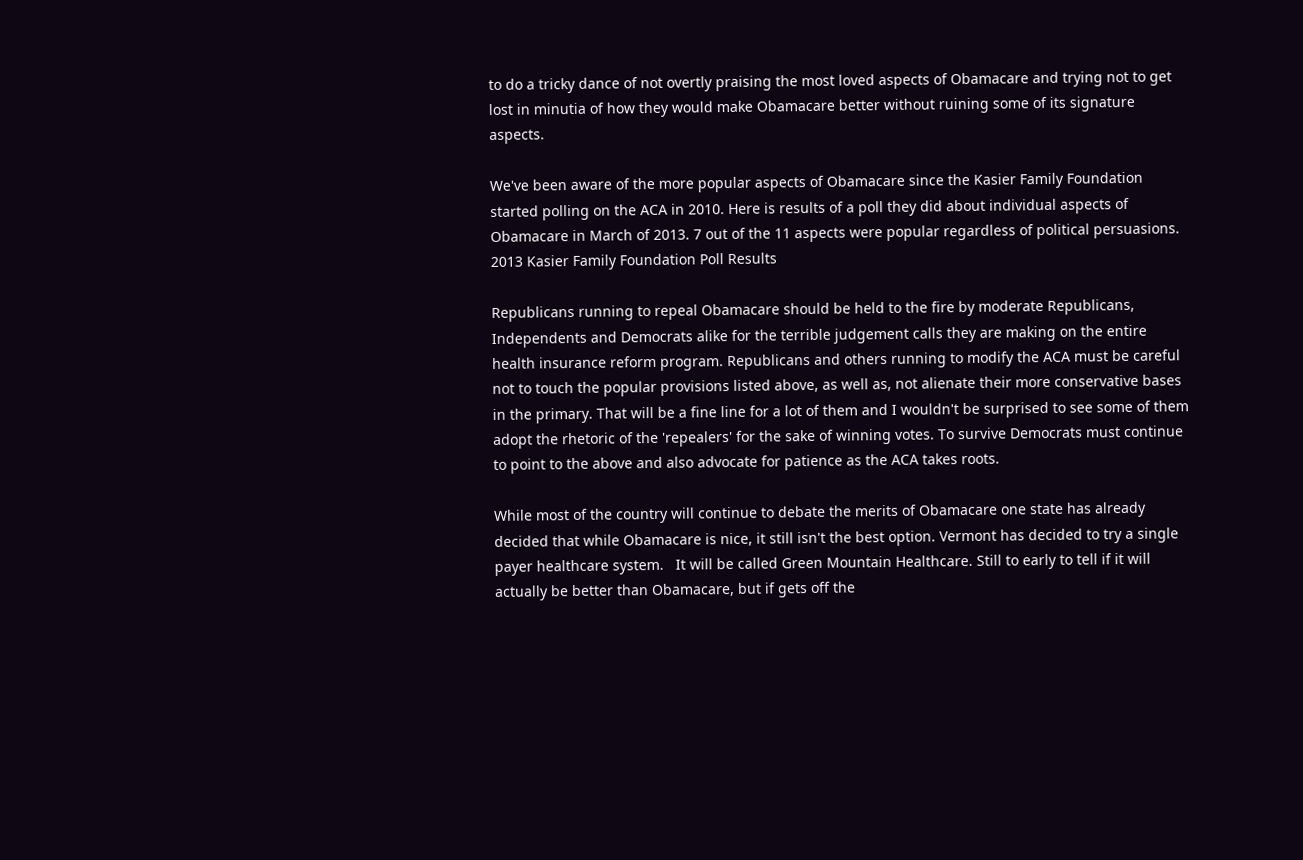to do a tricky dance of not overtly praising the most loved aspects of Obamacare and trying not to get lost in minutia of how they would make Obamacare better without ruining some of its signature aspects.

We've been aware of the more popular aspects of Obamacare since the Kasier Family Foundation started polling on the ACA in 2010. Here is results of a poll they did about individual aspects of Obamacare in March of 2013. 7 out of the 11 aspects were popular regardless of political persuasions.
2013 Kasier Family Foundation Poll Results

Republicans running to repeal Obamacare should be held to the fire by moderate Republicans, Independents and Democrats alike for the terrible judgement calls they are making on the entire health insurance reform program. Republicans and others running to modify the ACA must be careful not to touch the popular provisions listed above, as well as, not alienate their more conservative bases in the primary. That will be a fine line for a lot of them and I wouldn't be surprised to see some of them adopt the rhetoric of the 'repealers' for the sake of winning votes. To survive Democrats must continue to point to the above and also advocate for patience as the ACA takes roots.

While most of the country will continue to debate the merits of Obamacare one state has already decided that while Obamacare is nice, it still isn't the best option. Vermont has decided to try a single payer healthcare system.   It will be called Green Mountain Healthcare. Still to early to tell if it will actually be better than Obamacare, but if gets off the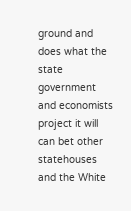ground and does what the state government and economists project it will can bet other statehouses and the White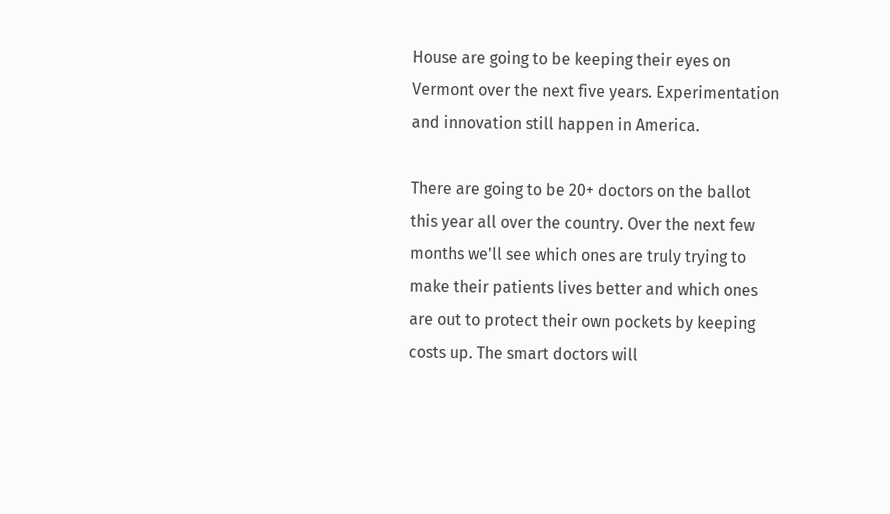House are going to be keeping their eyes on Vermont over the next five years. Experimentation and innovation still happen in America.

There are going to be 20+ doctors on the ballot this year all over the country. Over the next few months we'll see which ones are truly trying to make their patients lives better and which ones are out to protect their own pockets by keeping costs up. The smart doctors will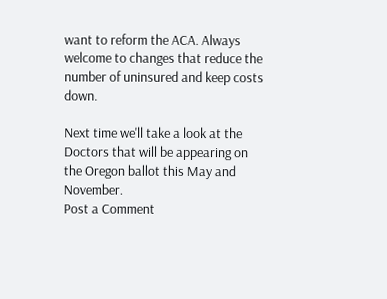want to reform the ACA. Always welcome to changes that reduce the number of uninsured and keep costs down.

Next time we'll take a look at the Doctors that will be appearing on the Oregon ballot this May and November.
Post a Comment